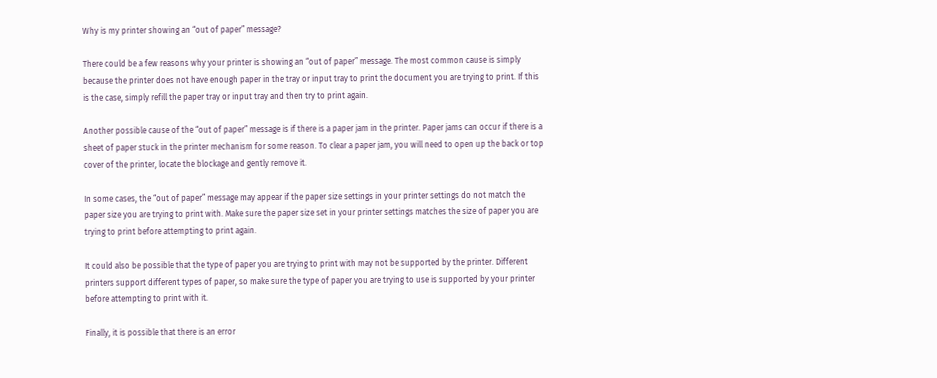Why is my printer showing an “out of paper” message?

There could be a few reasons why your printer is showing an “out of paper” message. The most common cause is simply because the printer does not have enough paper in the tray or input tray to print the document you are trying to print. If this is the case, simply refill the paper tray or input tray and then try to print again.

Another possible cause of the “out of paper” message is if there is a paper jam in the printer. Paper jams can occur if there is a sheet of paper stuck in the printer mechanism for some reason. To clear a paper jam, you will need to open up the back or top cover of the printer, locate the blockage and gently remove it.

In some cases, the “out of paper” message may appear if the paper size settings in your printer settings do not match the paper size you are trying to print with. Make sure the paper size set in your printer settings matches the size of paper you are trying to print before attempting to print again.

It could also be possible that the type of paper you are trying to print with may not be supported by the printer. Different printers support different types of paper, so make sure the type of paper you are trying to use is supported by your printer before attempting to print with it.

Finally, it is possible that there is an error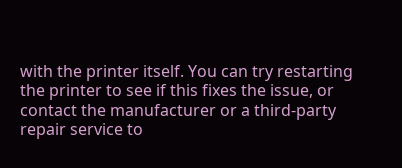with the printer itself. You can try restarting the printer to see if this fixes the issue, or contact the manufacturer or a third-party repair service to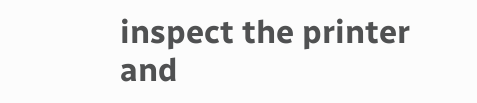inspect the printer and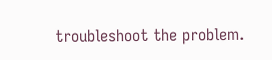troubleshoot the problem.